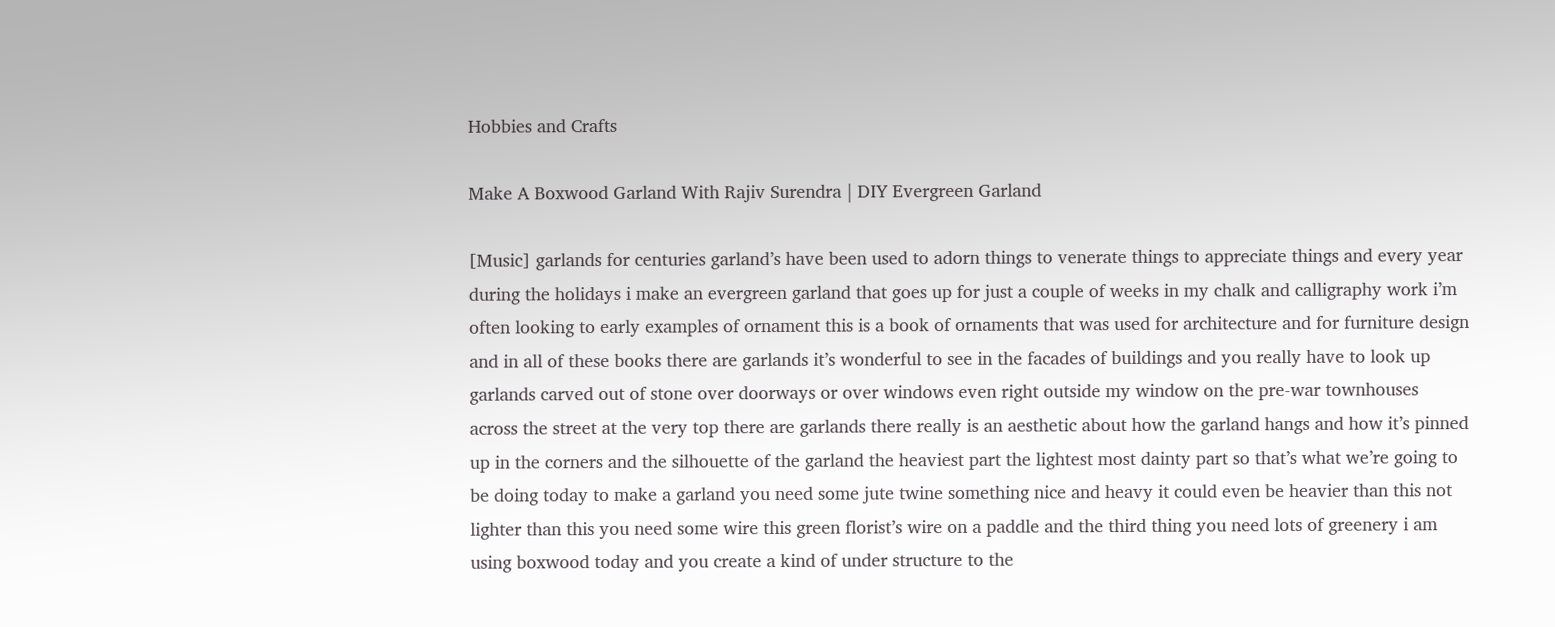Hobbies and Crafts

Make A Boxwood Garland With Rajiv Surendra | DIY Evergreen Garland

[Music] garlands for centuries garland’s have been used to adorn things to venerate things to appreciate things and every year during the holidays i make an evergreen garland that goes up for just a couple of weeks in my chalk and calligraphy work i’m often looking to early examples of ornament this is a book of ornaments that was used for architecture and for furniture design and in all of these books there are garlands it’s wonderful to see in the facades of buildings and you really have to look up garlands carved out of stone over doorways or over windows even right outside my window on the pre-war townhouses across the street at the very top there are garlands there really is an aesthetic about how the garland hangs and how it’s pinned up in the corners and the silhouette of the garland the heaviest part the lightest most dainty part so that’s what we’re going to be doing today to make a garland you need some jute twine something nice and heavy it could even be heavier than this not lighter than this you need some wire this green florist’s wire on a paddle and the third thing you need lots of greenery i am using boxwood today and you create a kind of under structure to the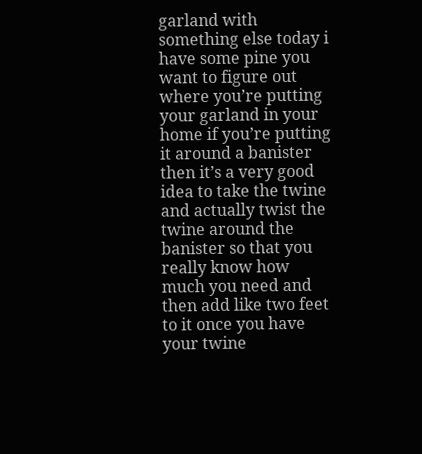garland with something else today i have some pine you want to figure out where you’re putting your garland in your home if you’re putting it around a banister then it’s a very good idea to take the twine and actually twist the twine around the banister so that you really know how much you need and then add like two feet to it once you have your twine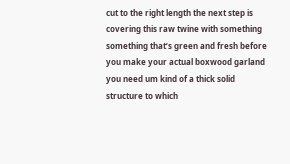cut to the right length the next step is covering this raw twine with something something that’s green and fresh before you make your actual boxwood garland you need um kind of a thick solid structure to which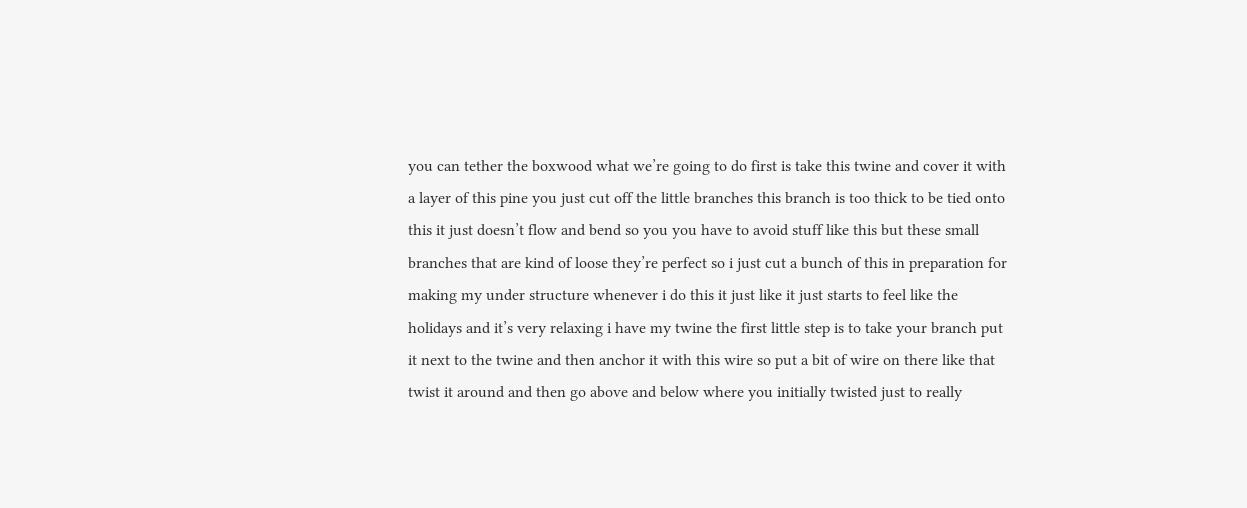you can tether the boxwood what we’re going to do first is take this twine and cover it with a layer of this pine you just cut off the little branches this branch is too thick to be tied onto this it just doesn’t flow and bend so you you have to avoid stuff like this but these small branches that are kind of loose they’re perfect so i just cut a bunch of this in preparation for making my under structure whenever i do this it just like it just starts to feel like the holidays and it’s very relaxing i have my twine the first little step is to take your branch put it next to the twine and then anchor it with this wire so put a bit of wire on there like that twist it around and then go above and below where you initially twisted just to really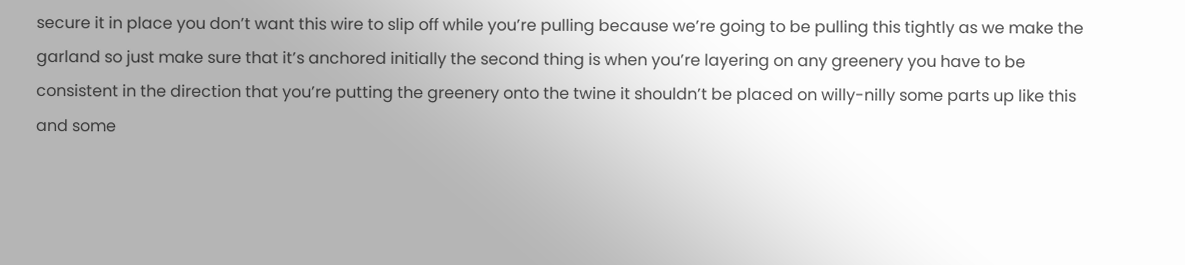secure it in place you don’t want this wire to slip off while you’re pulling because we’re going to be pulling this tightly as we make the garland so just make sure that it’s anchored initially the second thing is when you’re layering on any greenery you have to be consistent in the direction that you’re putting the greenery onto the twine it shouldn’t be placed on willy-nilly some parts up like this and some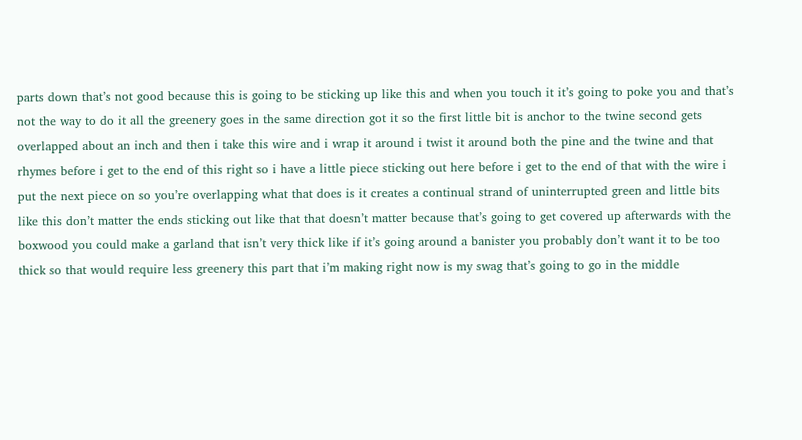parts down that’s not good because this is going to be sticking up like this and when you touch it it’s going to poke you and that’s not the way to do it all the greenery goes in the same direction got it so the first little bit is anchor to the twine second gets overlapped about an inch and then i take this wire and i wrap it around i twist it around both the pine and the twine and that rhymes before i get to the end of this right so i have a little piece sticking out here before i get to the end of that with the wire i put the next piece on so you’re overlapping what that does is it creates a continual strand of uninterrupted green and little bits like this don’t matter the ends sticking out like that that doesn’t matter because that’s going to get covered up afterwards with the boxwood you could make a garland that isn’t very thick like if it’s going around a banister you probably don’t want it to be too thick so that would require less greenery this part that i’m making right now is my swag that’s going to go in the middle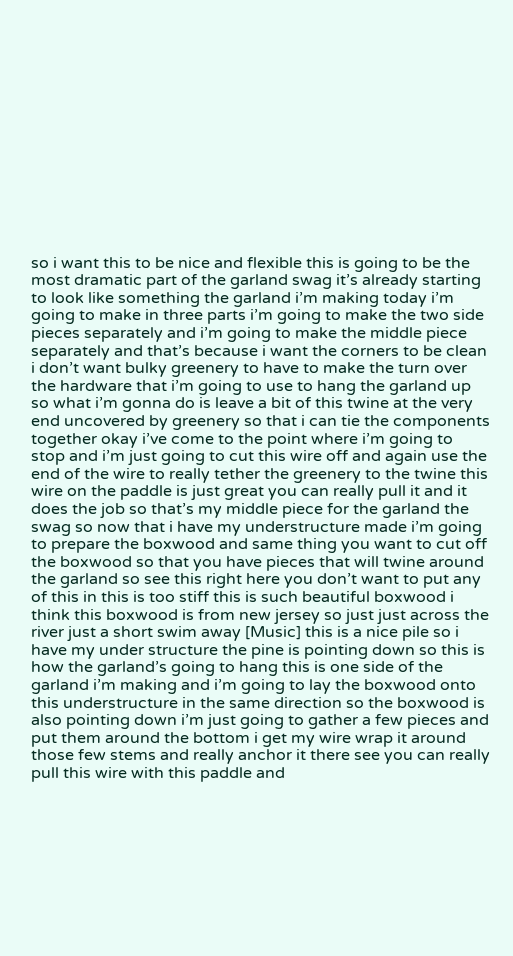so i want this to be nice and flexible this is going to be the most dramatic part of the garland swag it’s already starting to look like something the garland i’m making today i’m going to make in three parts i’m going to make the two side pieces separately and i’m going to make the middle piece separately and that’s because i want the corners to be clean i don’t want bulky greenery to have to make the turn over the hardware that i’m going to use to hang the garland up so what i’m gonna do is leave a bit of this twine at the very end uncovered by greenery so that i can tie the components together okay i’ve come to the point where i’m going to stop and i’m just going to cut this wire off and again use the end of the wire to really tether the greenery to the twine this wire on the paddle is just great you can really pull it and it does the job so that’s my middle piece for the garland the swag so now that i have my understructure made i’m going to prepare the boxwood and same thing you want to cut off the boxwood so that you have pieces that will twine around the garland so see this right here you don’t want to put any of this in this is too stiff this is such beautiful boxwood i think this boxwood is from new jersey so just just across the river just a short swim away [Music] this is a nice pile so i have my under structure the pine is pointing down so this is how the garland’s going to hang this is one side of the garland i’m making and i’m going to lay the boxwood onto this understructure in the same direction so the boxwood is also pointing down i’m just going to gather a few pieces and put them around the bottom i get my wire wrap it around those few stems and really anchor it there see you can really pull this wire with this paddle and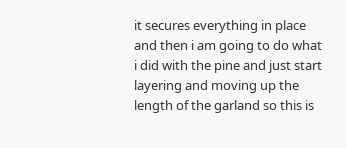it secures everything in place and then i am going to do what i did with the pine and just start layering and moving up the length of the garland so this is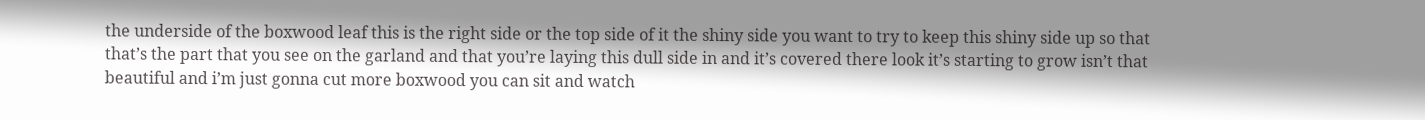the underside of the boxwood leaf this is the right side or the top side of it the shiny side you want to try to keep this shiny side up so that that’s the part that you see on the garland and that you’re laying this dull side in and it’s covered there look it’s starting to grow isn’t that beautiful and i’m just gonna cut more boxwood you can sit and watch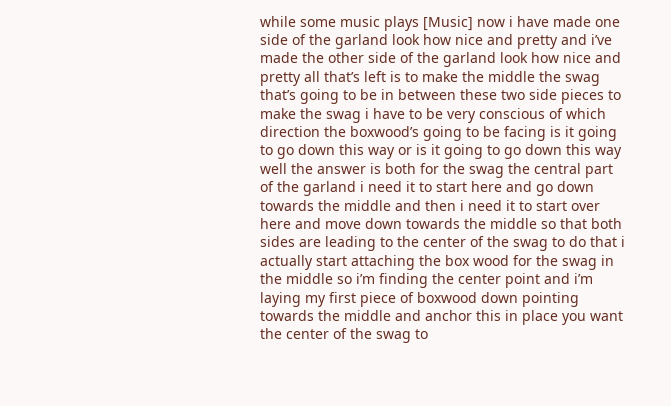while some music plays [Music] now i have made one side of the garland look how nice and pretty and i’ve made the other side of the garland look how nice and pretty all that’s left is to make the middle the swag that’s going to be in between these two side pieces to make the swag i have to be very conscious of which direction the boxwood’s going to be facing is it going to go down this way or is it going to go down this way well the answer is both for the swag the central part of the garland i need it to start here and go down towards the middle and then i need it to start over here and move down towards the middle so that both sides are leading to the center of the swag to do that i actually start attaching the box wood for the swag in the middle so i’m finding the center point and i’m laying my first piece of boxwood down pointing towards the middle and anchor this in place you want the center of the swag to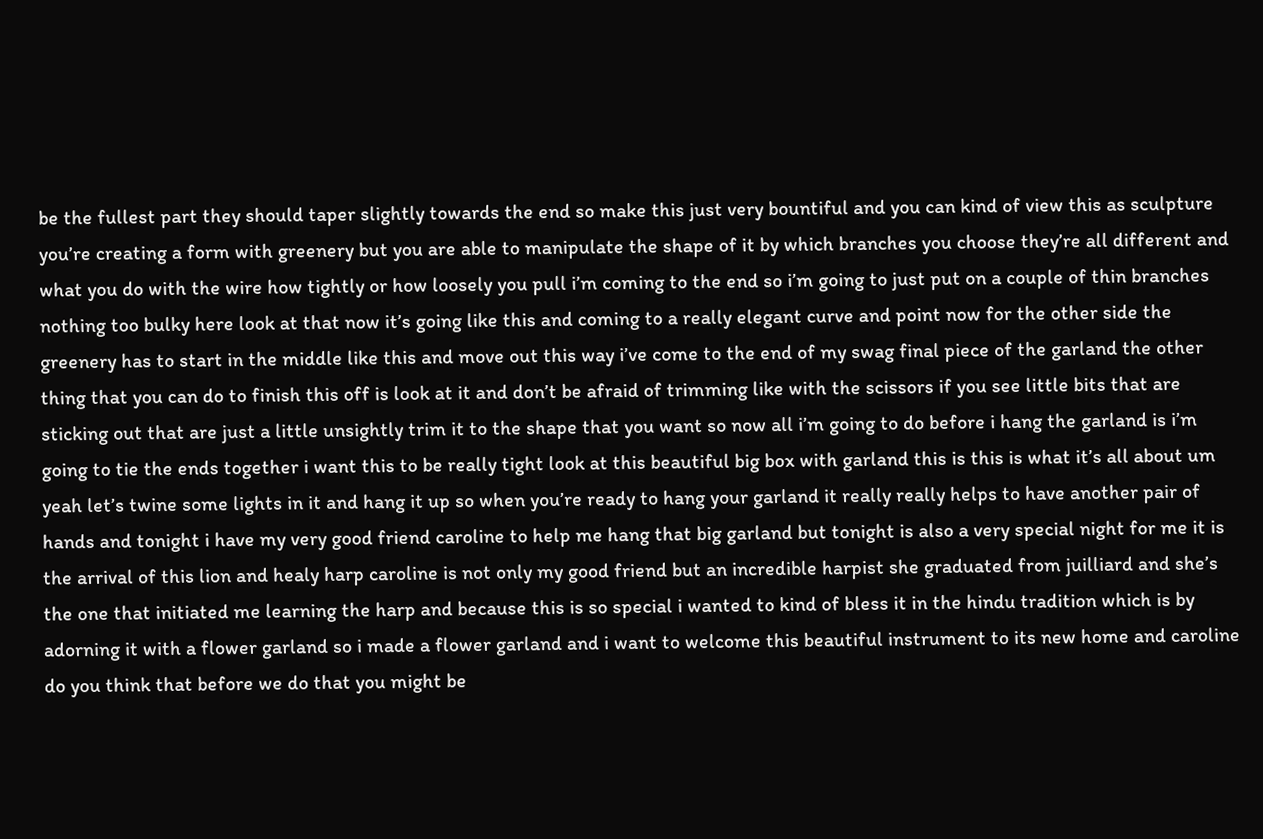be the fullest part they should taper slightly towards the end so make this just very bountiful and you can kind of view this as sculpture you’re creating a form with greenery but you are able to manipulate the shape of it by which branches you choose they’re all different and what you do with the wire how tightly or how loosely you pull i’m coming to the end so i’m going to just put on a couple of thin branches nothing too bulky here look at that now it’s going like this and coming to a really elegant curve and point now for the other side the greenery has to start in the middle like this and move out this way i’ve come to the end of my swag final piece of the garland the other thing that you can do to finish this off is look at it and don’t be afraid of trimming like with the scissors if you see little bits that are sticking out that are just a little unsightly trim it to the shape that you want so now all i’m going to do before i hang the garland is i’m going to tie the ends together i want this to be really tight look at this beautiful big box with garland this is this is what it’s all about um yeah let’s twine some lights in it and hang it up so when you’re ready to hang your garland it really really helps to have another pair of hands and tonight i have my very good friend caroline to help me hang that big garland but tonight is also a very special night for me it is the arrival of this lion and healy harp caroline is not only my good friend but an incredible harpist she graduated from juilliard and she’s the one that initiated me learning the harp and because this is so special i wanted to kind of bless it in the hindu tradition which is by adorning it with a flower garland so i made a flower garland and i want to welcome this beautiful instrument to its new home and caroline do you think that before we do that you might be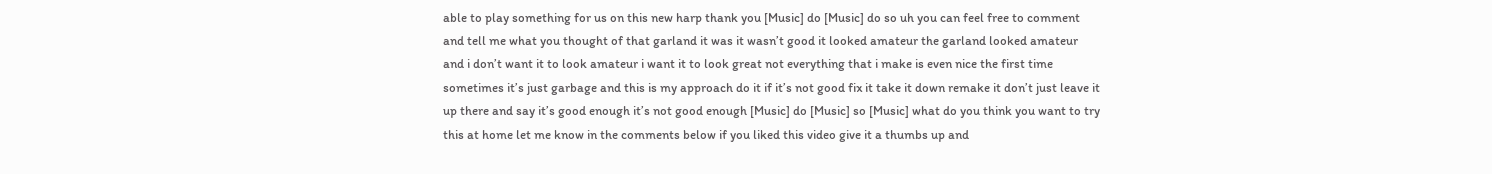able to play something for us on this new harp thank you [Music] do [Music] do so uh you can feel free to comment and tell me what you thought of that garland it was it wasn’t good it looked amateur the garland looked amateur and i don’t want it to look amateur i want it to look great not everything that i make is even nice the first time sometimes it’s just garbage and this is my approach do it if it’s not good fix it take it down remake it don’t just leave it up there and say it’s good enough it’s not good enough [Music] do [Music] so [Music] what do you think you want to try this at home let me know in the comments below if you liked this video give it a thumbs up and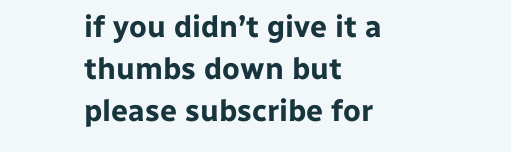if you didn’t give it a thumbs down but please subscribe for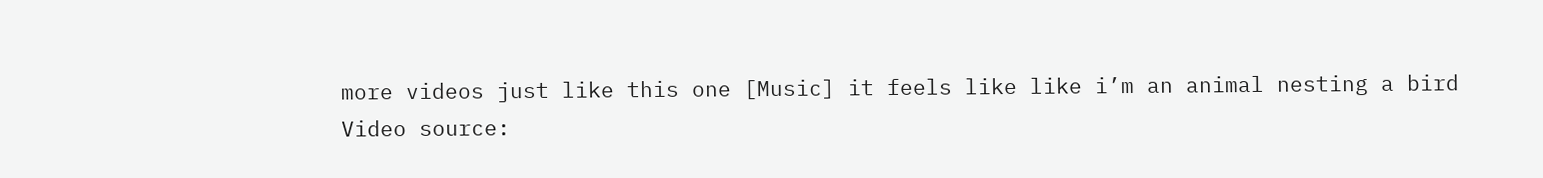more videos just like this one [Music] it feels like like i’m an animal nesting a bird
Video source: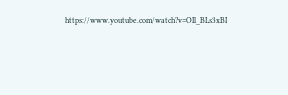https://www.youtube.com/watch?v=OIl_BLs3xBI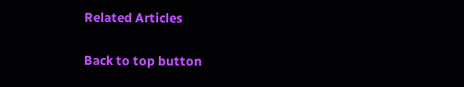Related Articles

Back to top button